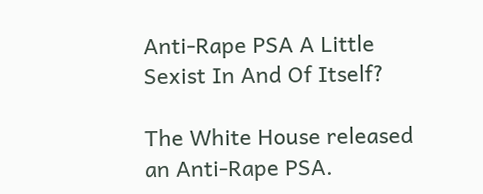Anti-Rape PSA A Little Sexist In And Of Itself?

The White House released an Anti-Rape PSA.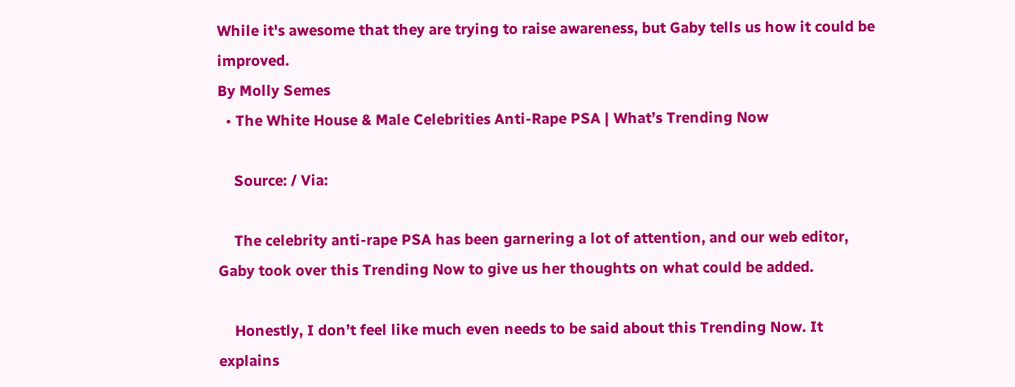While it's awesome that they are trying to raise awareness, but Gaby tells us how it could be improved.
By Molly Semes
  • The White House & Male Celebrities Anti-Rape PSA | What’s Trending Now

    Source: / Via:

    The celebrity anti-rape PSA has been garnering a lot of attention, and our web editor, Gaby took over this Trending Now to give us her thoughts on what could be added.

    Honestly, I don’t feel like much even needs to be said about this Trending Now. It explains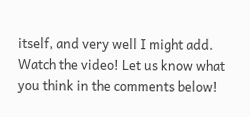itself, and very well I might add. Watch the video! Let us know what you think in the comments below!